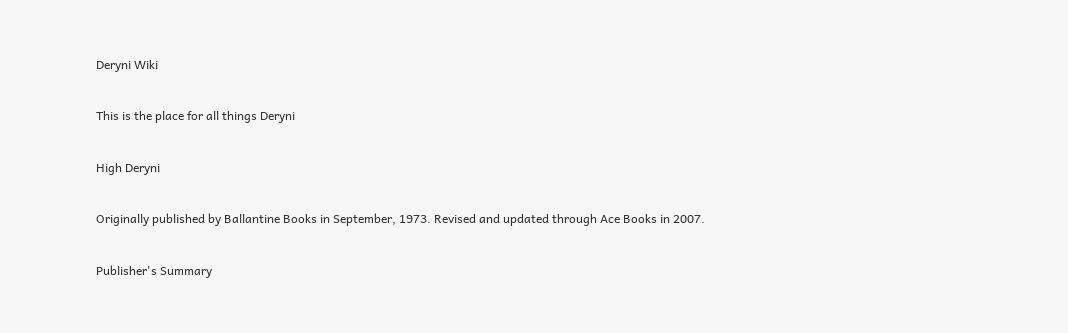Deryni Wiki

This is the place for all things Deryni

High Deryni

Originally published by Ballantine Books in September, 1973. Revised and updated through Ace Books in 2007.

Publisher's Summary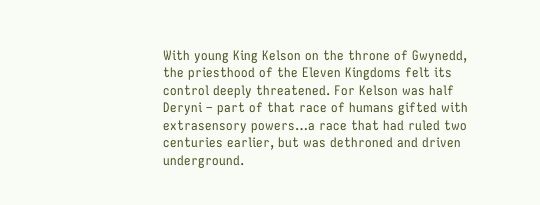With young King Kelson on the throne of Gwynedd, the priesthood of the Eleven Kingdoms felt its control deeply threatened. For Kelson was half Deryni – part of that race of humans gifted with extrasensory powers…a race that had ruled two centuries earlier, but was dethroned and driven underground.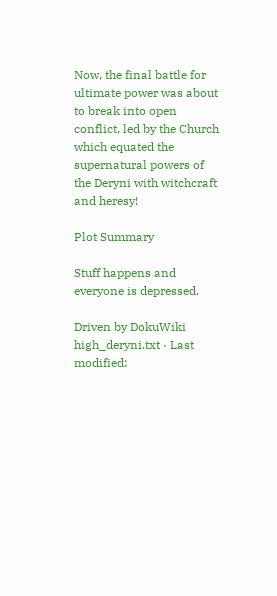Now, the final battle for ultimate power was about to break into open conflict, led by the Church which equated the supernatural powers of the Deryni with witchcraft and heresy!

Plot Summary

Stuff happens and everyone is depressed.

Driven by DokuWiki
high_deryni.txt · Last modified: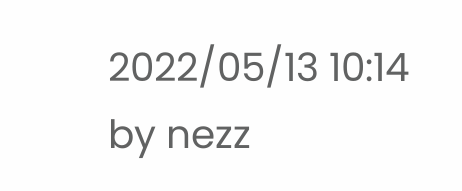2022/05/13 10:14 by nezz